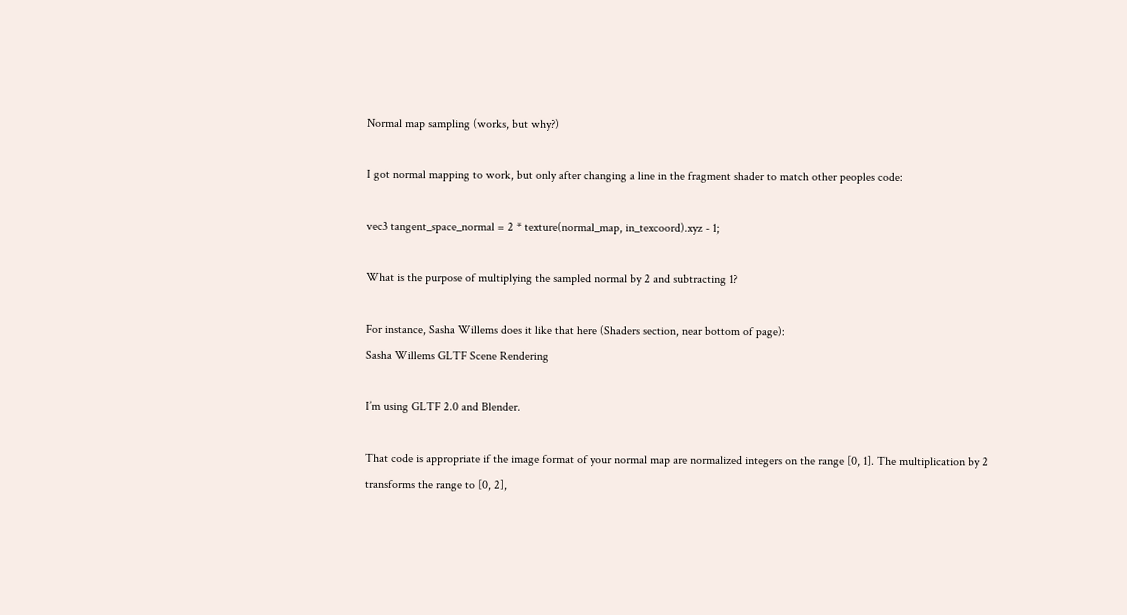Normal map sampling (works, but why?)

I got normal mapping to work, but only after changing a line in the fragment shader to match other peoples code:

vec3 tangent_space_normal = 2 * texture(normal_map, in_texcoord).xyz - 1;

What is the purpose of multiplying the sampled normal by 2 and subtracting 1?

For instance, Sasha Willems does it like that here (Shaders section, near bottom of page):
Sasha Willems GLTF Scene Rendering

I’m using GLTF 2.0 and Blender.

That code is appropriate if the image format of your normal map are normalized integers on the range [0, 1]. The multiplication by 2 transforms the range to [0, 2],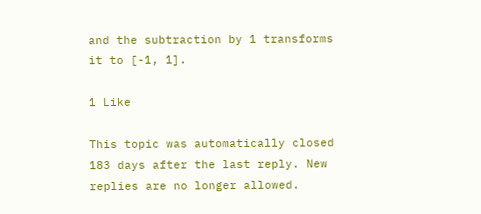and the subtraction by 1 transforms it to [-1, 1].

1 Like

This topic was automatically closed 183 days after the last reply. New replies are no longer allowed.